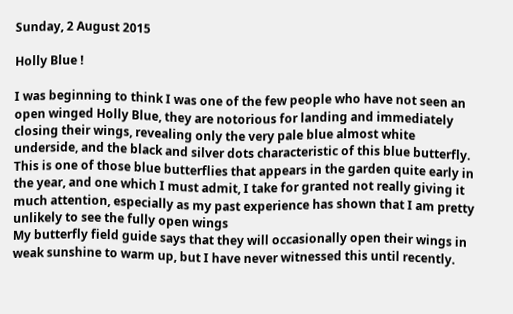Sunday, 2 August 2015

Holly Blue !

I was beginning to think I was one of the few people who have not seen an open winged Holly Blue, they are notorious for landing and immediately closing their wings, revealing only the very pale blue almost white underside, and the black and silver dots characteristic of this blue butterfly.
This is one of those blue butterflies that appears in the garden quite early in the year, and one which I must admit, I take for granted not really giving it much attention, especially as my past experience has shown that I am pretty unlikely to see the fully open wings
My butterfly field guide says that they will occasionally open their wings in weak sunshine to warm up, but I have never witnessed this until recently.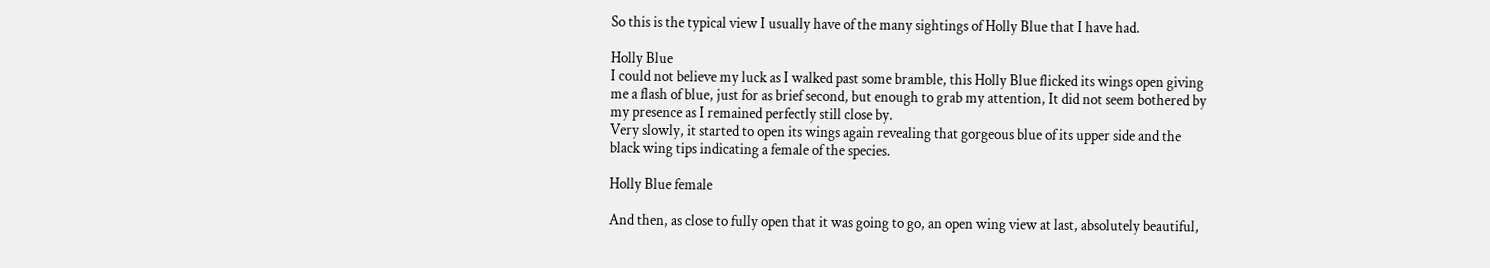So this is the typical view I usually have of the many sightings of Holly Blue that I have had.

Holly Blue
I could not believe my luck as I walked past some bramble, this Holly Blue flicked its wings open giving me a flash of blue, just for as brief second, but enough to grab my attention, It did not seem bothered by my presence as I remained perfectly still close by.
Very slowly, it started to open its wings again revealing that gorgeous blue of its upper side and the black wing tips indicating a female of the species.

Holly Blue female

And then, as close to fully open that it was going to go, an open wing view at last, absolutely beautiful,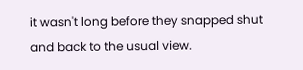it wasn't long before they snapped shut and back to the usual view.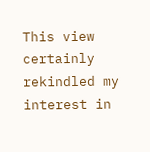This view certainly rekindled my interest in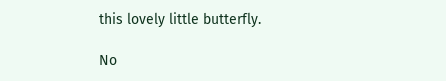this lovely little butterfly.

No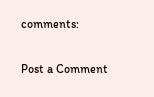comments:

Post a Comment